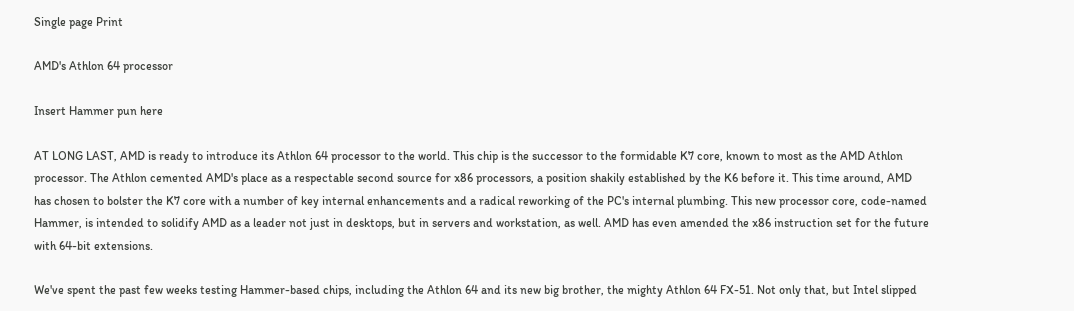Single page Print

AMD's Athlon 64 processor

Insert Hammer pun here

AT LONG LAST, AMD is ready to introduce its Athlon 64 processor to the world. This chip is the successor to the formidable K7 core, known to most as the AMD Athlon processor. The Athlon cemented AMD's place as a respectable second source for x86 processors, a position shakily established by the K6 before it. This time around, AMD has chosen to bolster the K7 core with a number of key internal enhancements and a radical reworking of the PC's internal plumbing. This new processor core, code-named Hammer, is intended to solidify AMD as a leader not just in desktops, but in servers and workstation, as well. AMD has even amended the x86 instruction set for the future with 64-bit extensions.

We've spent the past few weeks testing Hammer-based chips, including the Athlon 64 and its new big brother, the mighty Athlon 64 FX-51. Not only that, but Intel slipped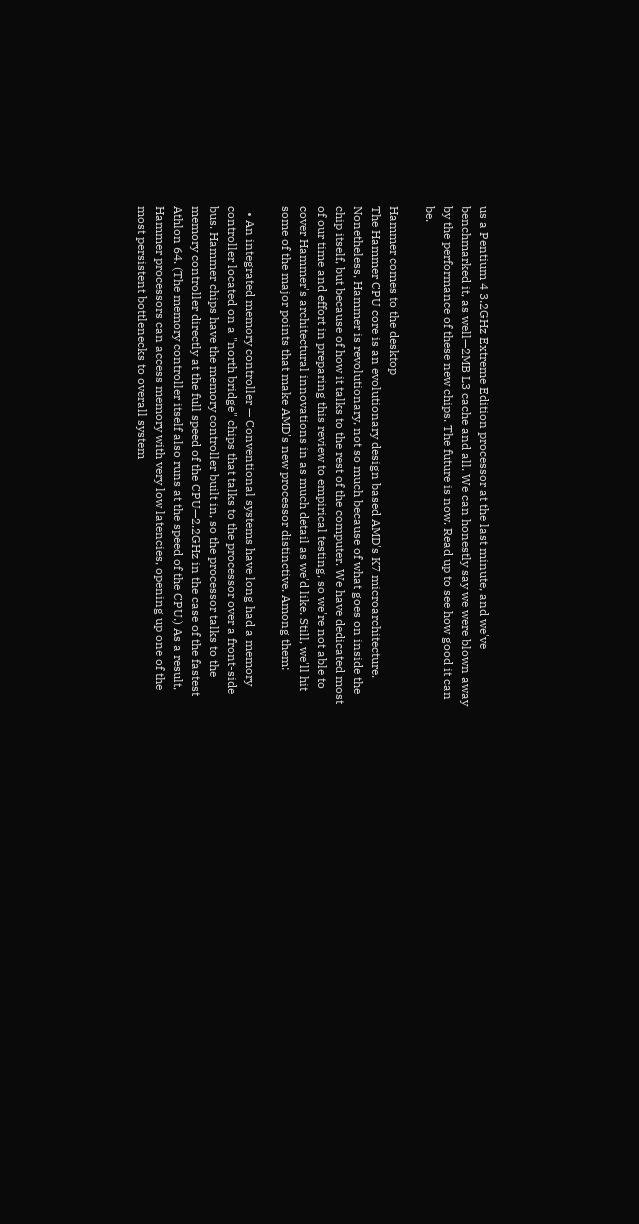us a Pentium 4 3.2GHz Extreme Edition processor at the last minute, and we've benchmarked it, as well—2MB L3 cache and all. We can honestly say we were blown away by the performance of these new chips. The future is now. Read up to see how good it can be.

Hammer comes to the desktop
The Hammer CPU core is an evolutionary design based AMD's K7 microarchitecture. Nonetheless, Hammer is revolutionary, not so much because of what goes on inside the chip itself, but because of how it talks to the rest of the computer. We have dedicated most of our time and effort in preparing this review to empirical testing, so we're not able to cover Hammer's architectural innovations in as much detail as we'd like. Still, we'll hit some of the major points that make AMD's new processor distinctive. Among them:

  • An integrated memory controller — Conventional systems have long had a memory controller located on a "north bridge" chips that talks to the processor over a front-side bus. Hammer chips have the memory controller built in, so the processor talks to the memory controller directly at the full speed of the CPU—2.2GHz in the case of the fastest Athlon 64. (The memory controller itself also runs at the speed of the CPU.) As a result, Hammer processors can access memory with very low latencies, opening up one of the most persistent bottlenecks to overall system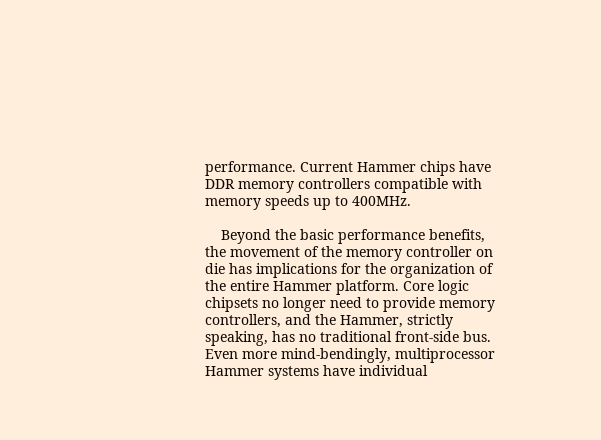performance. Current Hammer chips have DDR memory controllers compatible with memory speeds up to 400MHz.

    Beyond the basic performance benefits, the movement of the memory controller on die has implications for the organization of the entire Hammer platform. Core logic chipsets no longer need to provide memory controllers, and the Hammer, strictly speaking, has no traditional front-side bus. Even more mind-bendingly, multiprocessor Hammer systems have individual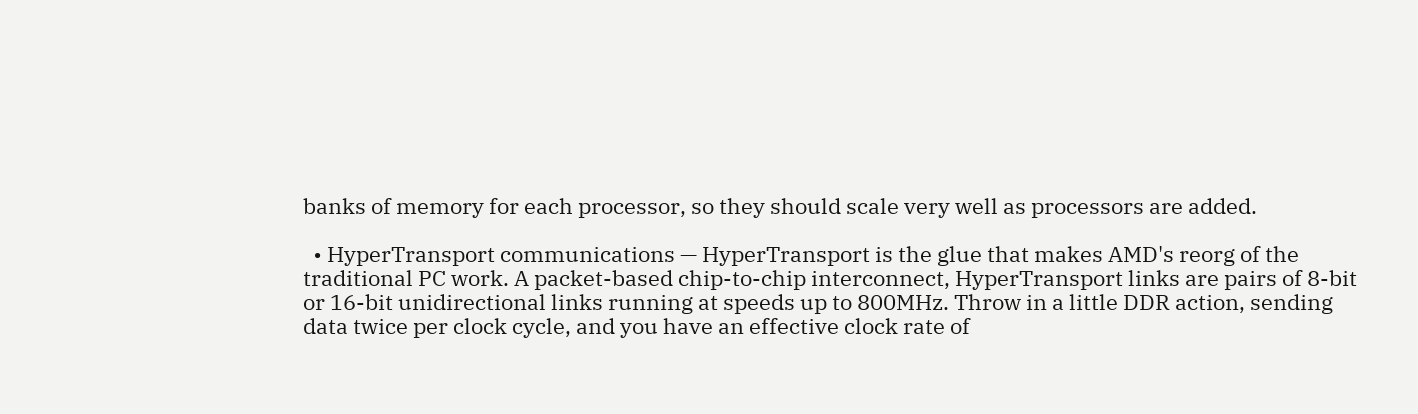banks of memory for each processor, so they should scale very well as processors are added.

  • HyperTransport communications — HyperTransport is the glue that makes AMD's reorg of the traditional PC work. A packet-based chip-to-chip interconnect, HyperTransport links are pairs of 8-bit or 16-bit unidirectional links running at speeds up to 800MHz. Throw in a little DDR action, sending data twice per clock cycle, and you have an effective clock rate of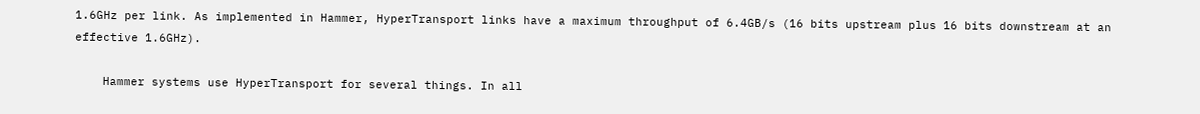1.6GHz per link. As implemented in Hammer, HyperTransport links have a maximum throughput of 6.4GB/s (16 bits upstream plus 16 bits downstream at an effective 1.6GHz).

    Hammer systems use HyperTransport for several things. In all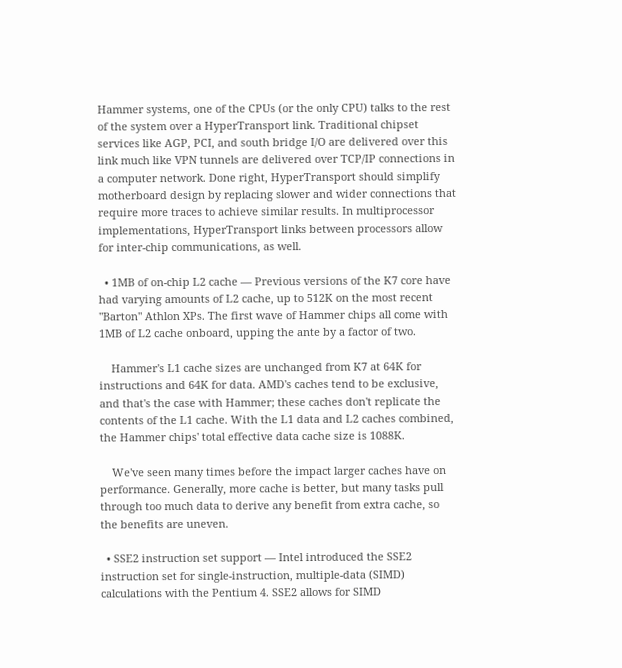Hammer systems, one of the CPUs (or the only CPU) talks to the rest of the system over a HyperTransport link. Traditional chipset services like AGP, PCI, and south bridge I/O are delivered over this link much like VPN tunnels are delivered over TCP/IP connections in a computer network. Done right, HyperTransport should simplify motherboard design by replacing slower and wider connections that require more traces to achieve similar results. In multiprocessor implementations, HyperTransport links between processors allow for inter-chip communications, as well.

  • 1MB of on-chip L2 cache — Previous versions of the K7 core have had varying amounts of L2 cache, up to 512K on the most recent "Barton" Athlon XPs. The first wave of Hammer chips all come with 1MB of L2 cache onboard, upping the ante by a factor of two.

    Hammer's L1 cache sizes are unchanged from K7 at 64K for instructions and 64K for data. AMD's caches tend to be exclusive, and that's the case with Hammer; these caches don't replicate the contents of the L1 cache. With the L1 data and L2 caches combined, the Hammer chips' total effective data cache size is 1088K.

    We've seen many times before the impact larger caches have on performance. Generally, more cache is better, but many tasks pull through too much data to derive any benefit from extra cache, so the benefits are uneven.

  • SSE2 instruction set support — Intel introduced the SSE2 instruction set for single-instruction, multiple-data (SIMD) calculations with the Pentium 4. SSE2 allows for SIMD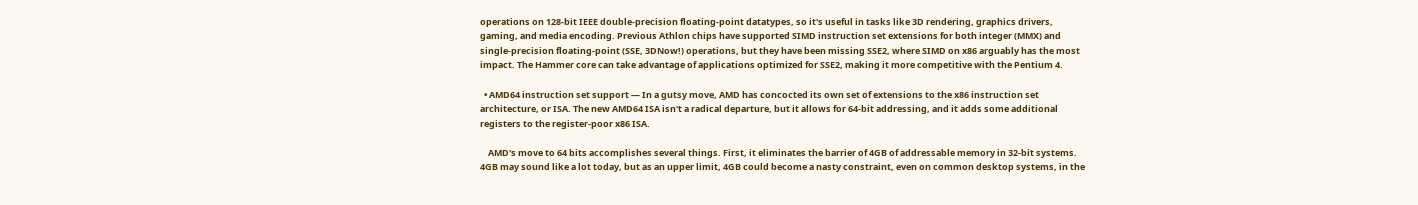operations on 128-bit IEEE double-precision floating-point datatypes, so it's useful in tasks like 3D rendering, graphics drivers, gaming, and media encoding. Previous Athlon chips have supported SIMD instruction set extensions for both integer (MMX) and single-precision floating-point (SSE, 3DNow!) operations, but they have been missing SSE2, where SIMD on x86 arguably has the most impact. The Hammer core can take advantage of applications optimized for SSE2, making it more competitive with the Pentium 4.

  • AMD64 instruction set support — In a gutsy move, AMD has concocted its own set of extensions to the x86 instruction set architecture, or ISA. The new AMD64 ISA isn't a radical departure, but it allows for 64-bit addressing, and it adds some additional registers to the register-poor x86 ISA.

    AMD's move to 64 bits accomplishes several things. First, it eliminates the barrier of 4GB of addressable memory in 32-bit systems. 4GB may sound like a lot today, but as an upper limit, 4GB could become a nasty constraint, even on common desktop systems, in the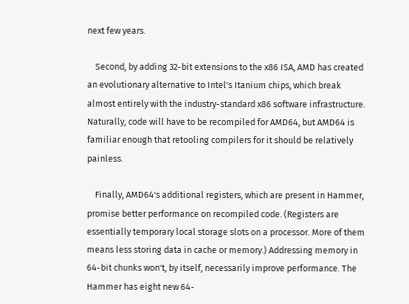next few years.

    Second, by adding 32-bit extensions to the x86 ISA, AMD has created an evolutionary alternative to Intel's Itanium chips, which break almost entirely with the industry-standard x86 software infrastructure. Naturally, code will have to be recompiled for AMD64, but AMD64 is familiar enough that retooling compilers for it should be relatively painless.

    Finally, AMD64's additional registers, which are present in Hammer, promise better performance on recompiled code. (Registers are essentially temporary local storage slots on a processor. More of them means less storing data in cache or memory.) Addressing memory in 64-bit chunks won't, by itself, necessarily improve performance. The Hammer has eight new 64-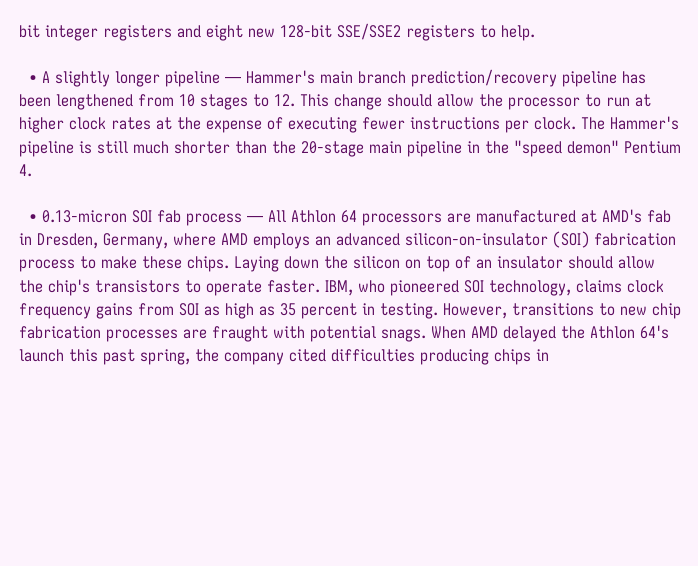bit integer registers and eight new 128-bit SSE/SSE2 registers to help.

  • A slightly longer pipeline — Hammer's main branch prediction/recovery pipeline has been lengthened from 10 stages to 12. This change should allow the processor to run at higher clock rates at the expense of executing fewer instructions per clock. The Hammer's pipeline is still much shorter than the 20-stage main pipeline in the "speed demon" Pentium 4.

  • 0.13-micron SOI fab process — All Athlon 64 processors are manufactured at AMD's fab in Dresden, Germany, where AMD employs an advanced silicon-on-insulator (SOI) fabrication process to make these chips. Laying down the silicon on top of an insulator should allow the chip's transistors to operate faster. IBM, who pioneered SOI technology, claims clock frequency gains from SOI as high as 35 percent in testing. However, transitions to new chip fabrication processes are fraught with potential snags. When AMD delayed the Athlon 64's launch this past spring, the company cited difficulties producing chips in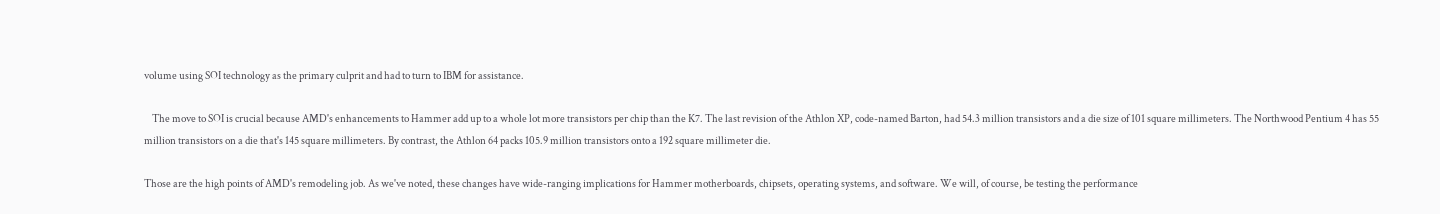volume using SOI technology as the primary culprit and had to turn to IBM for assistance.

    The move to SOI is crucial because AMD's enhancements to Hammer add up to a whole lot more transistors per chip than the K7. The last revision of the Athlon XP, code-named Barton, had 54.3 million transistors and a die size of 101 square millimeters. The Northwood Pentium 4 has 55 million transistors on a die that's 145 square millimeters. By contrast, the Athlon 64 packs 105.9 million transistors onto a 192 square millimeter die.

Those are the high points of AMD's remodeling job. As we've noted, these changes have wide-ranging implications for Hammer motherboards, chipsets, operating systems, and software. We will, of course, be testing the performance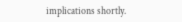implications shortly.